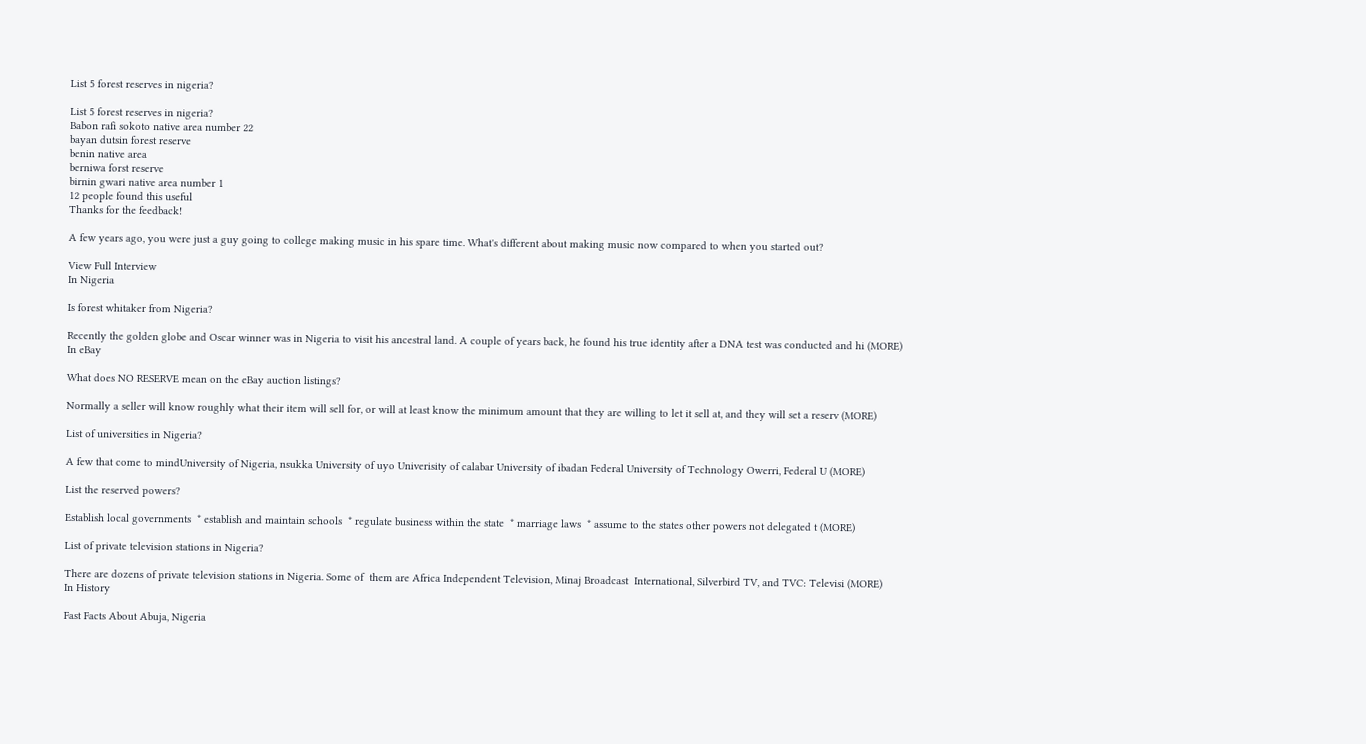List 5 forest reserves in nigeria?

List 5 forest reserves in nigeria?
Babon rafi sokoto native area number 22
bayan dutsin forest reserve
benin native area
berniwa forst reserve
birnin gwari native area number 1
12 people found this useful
Thanks for the feedback!

A few years ago, you were just a guy going to college making music in his spare time. What's different about making music now compared to when you started out?

View Full Interview
In Nigeria

Is forest whitaker from Nigeria?

Recently the golden globe and Oscar winner was in Nigeria to visit his ancestral land. A couple of years back, he found his true identity after a DNA test was conducted and hi (MORE)
In eBay

What does NO RESERVE mean on the eBay auction listings?

Normally a seller will know roughly what their item will sell for, or will at least know the minimum amount that they are willing to let it sell at, and they will set a reserv (MORE)

List of universities in Nigeria?

A few that come to mindUniversity of Nigeria, nsukka University of uyo Univerisity of calabar University of ibadan Federal University of Technology Owerri, Federal U (MORE)

List the reserved powers?

Establish local governments  * establish and maintain schools  * regulate business within the state  * marriage laws  * assume to the states other powers not delegated t (MORE)

List of private television stations in Nigeria?

There are dozens of private television stations in Nigeria. Some of  them are Africa Independent Television, Minaj Broadcast  International, Silverbird TV, and TVC: Televisi (MORE)
In History

Fast Facts About Abuja, Nigeria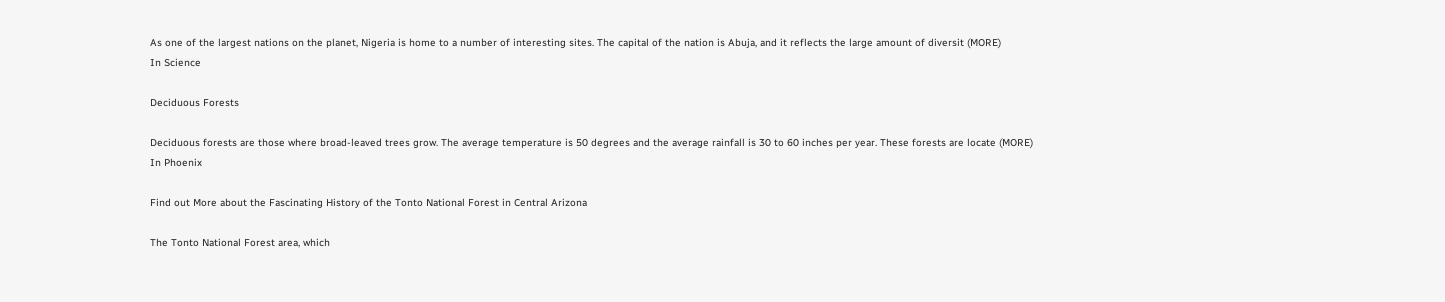As one of the largest nations on the planet, Nigeria is home to a number of interesting sites. The capital of the nation is Abuja, and it reflects the large amount of diversit (MORE)
In Science

Deciduous Forests

Deciduous forests are those where broad-leaved trees grow. The average temperature is 50 degrees and the average rainfall is 30 to 60 inches per year. These forests are locate (MORE)
In Phoenix

Find out More about the Fascinating History of the Tonto National Forest in Central Arizona

The Tonto National Forest area, which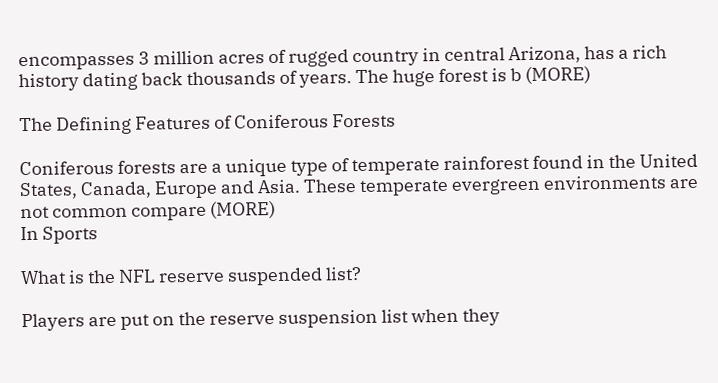encompasses 3 million acres of rugged country in central Arizona, has a rich history dating back thousands of years. The huge forest is b (MORE)

The Defining Features of Coniferous Forests

Coniferous forests are a unique type of temperate rainforest found in the United States, Canada, Europe and Asia. These temperate evergreen environments are not common compare (MORE)
In Sports

What is the NFL reserve suspended list?

Players are put on the reserve suspension list when they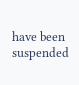have been  suspended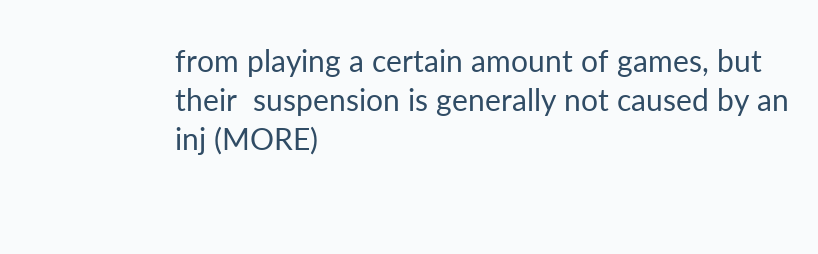from playing a certain amount of games, but their  suspension is generally not caused by an inj (MORE)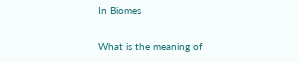In Biomes

What is the meaning of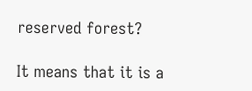reserved forest?

It means that it is a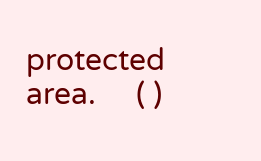protected area.     ( )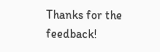Thanks for the feedback!